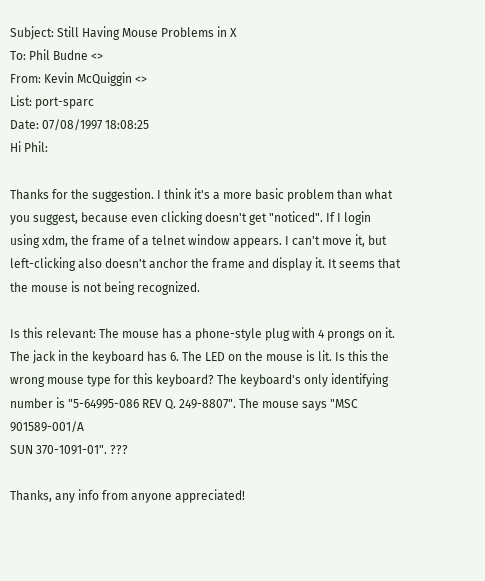Subject: Still Having Mouse Problems in X
To: Phil Budne <>
From: Kevin McQuiggin <>
List: port-sparc
Date: 07/08/1997 18:08:25
Hi Phil:

Thanks for the suggestion. I think it's a more basic problem than what
you suggest, because even clicking doesn't get "noticed". If I login
using xdm, the frame of a telnet window appears. I can't move it, but
left-clicking also doesn't anchor the frame and display it. It seems that
the mouse is not being recognized.

Is this relevant: The mouse has a phone-style plug with 4 prongs on it.
The jack in the keyboard has 6. The LED on the mouse is lit. Is this the
wrong mouse type for this keyboard? The keyboard's only identifying
number is "5-64995-086 REV Q. 249-8807". The mouse says "MSC 901589-001/A
SUN 370-1091-01". ???

Thanks, any info from anyone appreciated!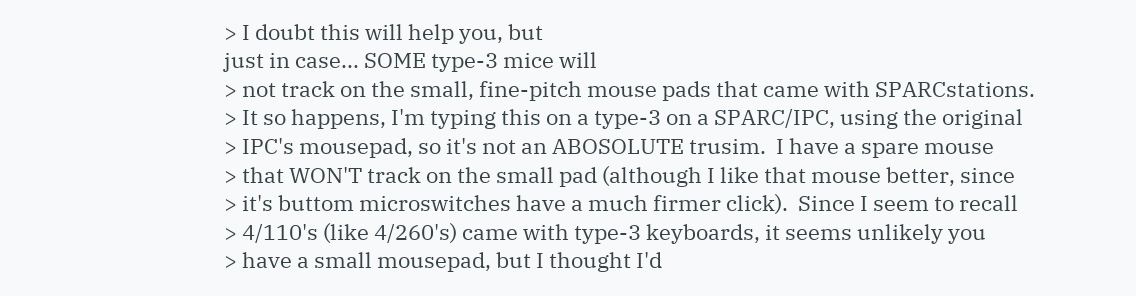> I doubt this will help you, but
just in case... SOME type-3 mice will
> not track on the small, fine-pitch mouse pads that came with SPARCstations.
> It so happens, I'm typing this on a type-3 on a SPARC/IPC, using the original
> IPC's mousepad, so it's not an ABOSOLUTE trusim.  I have a spare mouse
> that WON'T track on the small pad (although I like that mouse better, since
> it's buttom microswitches have a much firmer click).  Since I seem to recall
> 4/110's (like 4/260's) came with type-3 keyboards, it seems unlikely you
> have a small mousepad, but I thought I'd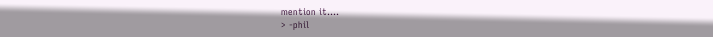mention it....
> -phil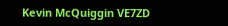Kevin McQuiggin VE7ZD